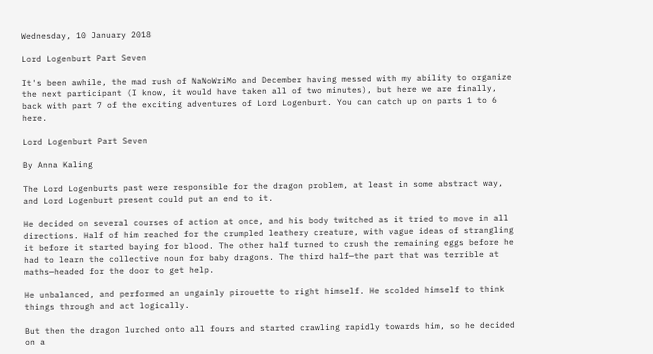Wednesday, 10 January 2018

Lord Logenburt Part Seven

It's been awhile, the mad rush of NaNoWriMo and December having messed with my ability to organize the next participant (I know, it would have taken all of two minutes), but here we are finally, back with part 7 of the exciting adventures of Lord Logenburt. You can catch up on parts 1 to 6 here.

Lord Logenburt Part Seven

By Anna Kaling

The Lord Logenburts past were responsible for the dragon problem, at least in some abstract way, and Lord Logenburt present could put an end to it.

He decided on several courses of action at once, and his body twitched as it tried to move in all directions. Half of him reached for the crumpled leathery creature, with vague ideas of strangling it before it started baying for blood. The other half turned to crush the remaining eggs before he had to learn the collective noun for baby dragons. The third half—the part that was terrible at maths—headed for the door to get help.

He unbalanced, and performed an ungainly pirouette to right himself. He scolded himself to think things through and act logically.

But then the dragon lurched onto all fours and started crawling rapidly towards him, so he decided on a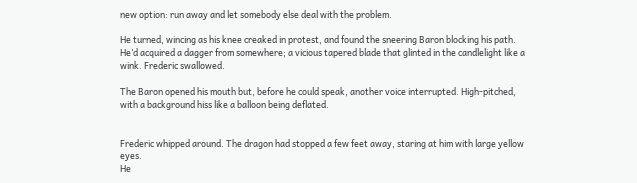new option: run away and let somebody else deal with the problem.

He turned, wincing as his knee creaked in protest, and found the sneering Baron blocking his path. He’d acquired a dagger from somewhere; a vicious tapered blade that glinted in the candlelight like a wink. Frederic swallowed.

The Baron opened his mouth but, before he could speak, another voice interrupted. High-pitched, with a background hiss like a balloon being deflated.


Frederic whipped around. The dragon had stopped a few feet away, staring at him with large yellow eyes.
He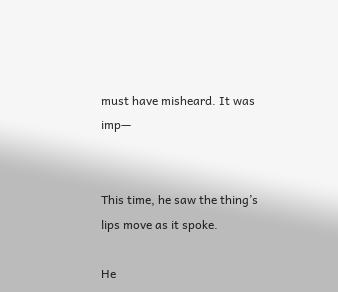must have misheard. It was imp—


This time, he saw the thing’s lips move as it spoke.

He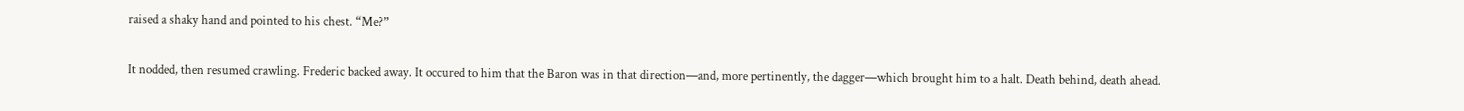raised a shaky hand and pointed to his chest. “Me?”

It nodded, then resumed crawling. Frederic backed away. It occured to him that the Baron was in that direction—and, more pertinently, the dagger—which brought him to a halt. Death behind, death ahead.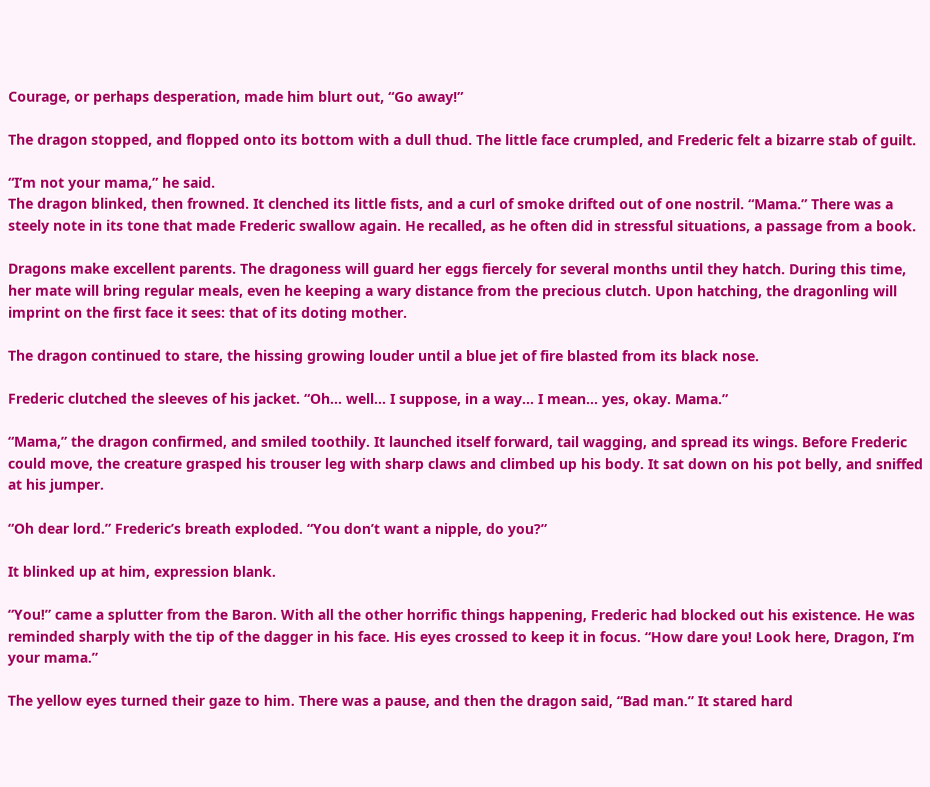Courage, or perhaps desperation, made him blurt out, “Go away!”

The dragon stopped, and flopped onto its bottom with a dull thud. The little face crumpled, and Frederic felt a bizarre stab of guilt.

“I’m not your mama,” he said.
The dragon blinked, then frowned. It clenched its little fists, and a curl of smoke drifted out of one nostril. “Mama.” There was a steely note in its tone that made Frederic swallow again. He recalled, as he often did in stressful situations, a passage from a book.

Dragons make excellent parents. The dragoness will guard her eggs fiercely for several months until they hatch. During this time, her mate will bring regular meals, even he keeping a wary distance from the precious clutch. Upon hatching, the dragonling will imprint on the first face it sees: that of its doting mother.

The dragon continued to stare, the hissing growing louder until a blue jet of fire blasted from its black nose.

Frederic clutched the sleeves of his jacket. “Oh... well... I suppose, in a way... I mean... yes, okay. Mama.”

“Mama,” the dragon confirmed, and smiled toothily. It launched itself forward, tail wagging, and spread its wings. Before Frederic could move, the creature grasped his trouser leg with sharp claws and climbed up his body. It sat down on his pot belly, and sniffed at his jumper.

“Oh dear lord.” Frederic’s breath exploded. “You don’t want a nipple, do you?”

It blinked up at him, expression blank.

“You!” came a splutter from the Baron. With all the other horrific things happening, Frederic had blocked out his existence. He was reminded sharply with the tip of the dagger in his face. His eyes crossed to keep it in focus. “How dare you! Look here, Dragon, I’m your mama.”

The yellow eyes turned their gaze to him. There was a pause, and then the dragon said, “Bad man.” It stared hard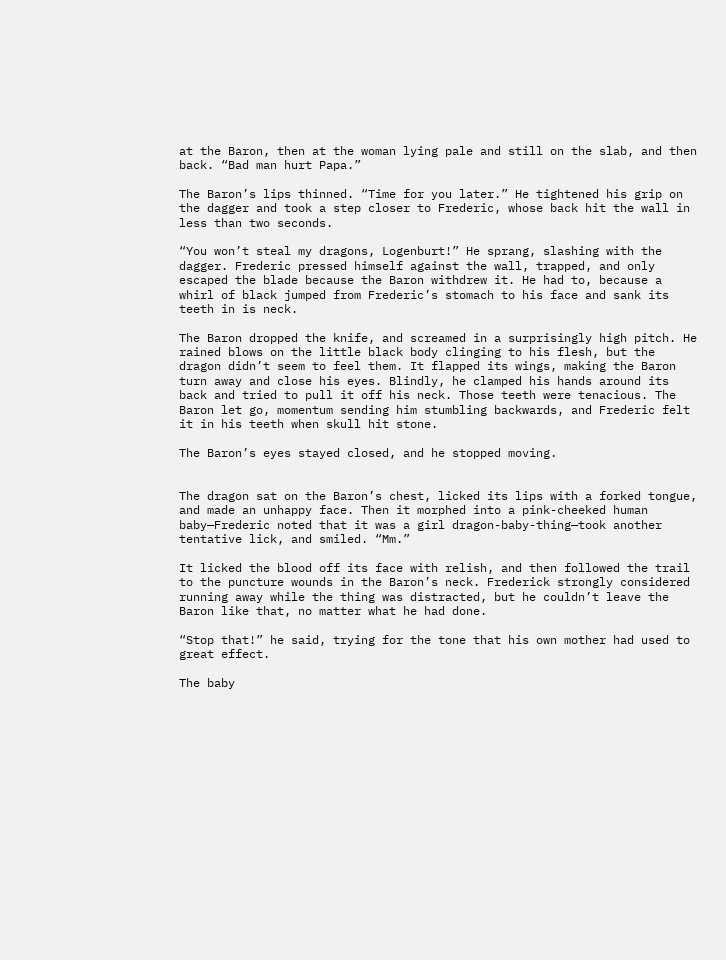at the Baron, then at the woman lying pale and still on the slab, and then back. “Bad man hurt Papa.”

The Baron’s lips thinned. “Time for you later.” He tightened his grip on the dagger and took a step closer to Frederic, whose back hit the wall in less than two seconds.

“You won’t steal my dragons, Logenburt!” He sprang, slashing with the dagger. Frederic pressed himself against the wall, trapped, and only escaped the blade because the Baron withdrew it. He had to, because a whirl of black jumped from Frederic’s stomach to his face and sank its teeth in is neck.

The Baron dropped the knife, and screamed in a surprisingly high pitch. He rained blows on the little black body clinging to his flesh, but the dragon didn’t seem to feel them. It flapped its wings, making the Baron turn away and close his eyes. Blindly, he clamped his hands around its back and tried to pull it off his neck. Those teeth were tenacious. The Baron let go, momentum sending him stumbling backwards, and Frederic felt it in his teeth when skull hit stone.

The Baron’s eyes stayed closed, and he stopped moving.


The dragon sat on the Baron’s chest, licked its lips with a forked tongue, and made an unhappy face. Then it morphed into a pink-cheeked human baby—Frederic noted that it was a girl dragon-baby-thing—took another tentative lick, and smiled. “Mm.”

It licked the blood off its face with relish, and then followed the trail to the puncture wounds in the Baron’s neck. Frederick strongly considered running away while the thing was distracted, but he couldn’t leave the Baron like that, no matter what he had done.

“Stop that!” he said, trying for the tone that his own mother had used to great effect.

The baby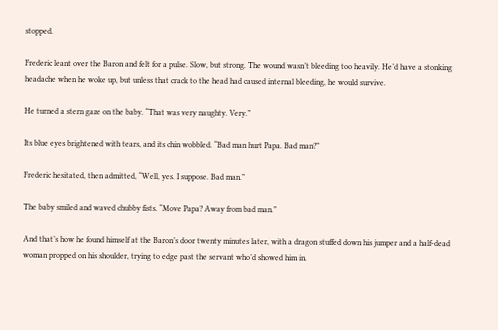stopped.

Frederic leant over the Baron and felt for a pulse. Slow, but strong. The wound wasn’t bleeding too heavily. He’d have a stonking headache when he woke up, but unless that crack to the head had caused internal bleeding, he would survive.

He turned a stern gaze on the baby. “That was very naughty. Very.”

Its blue eyes brightened with tears, and its chin wobbled. “Bad man hurt Papa. Bad man?”

Frederic hesitated, then admitted, “Well, yes. I suppose. Bad man.”

The baby smiled and waved chubby fists. “Move Papa? Away from bad man.”

And that’s how he found himself at the Baron’s door twenty minutes later, with a dragon stuffed down his jumper and a half-dead woman propped on his shoulder, trying to edge past the servant who’d showed him in.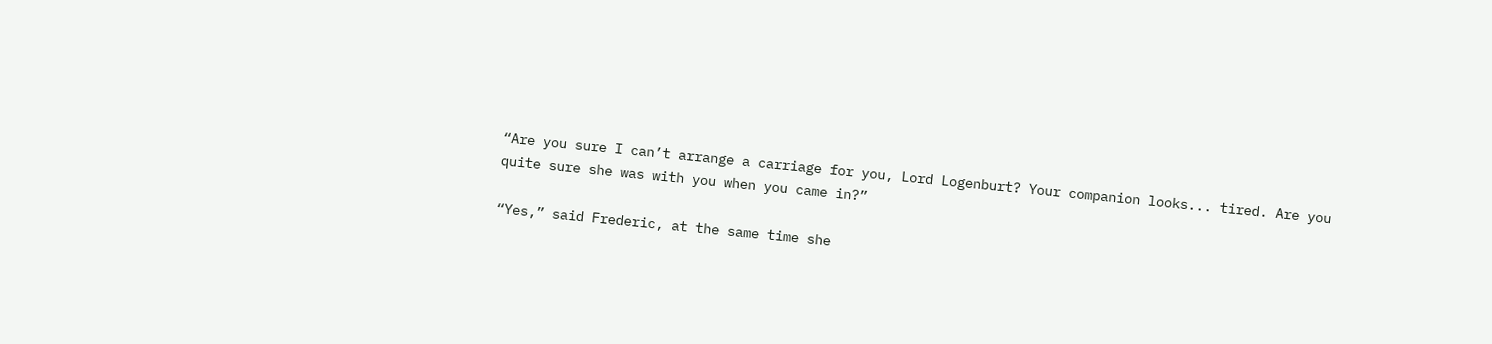“Are you sure I can’t arrange a carriage for you, Lord Logenburt? Your companion looks... tired. Are you quite sure she was with you when you came in?”

“Yes,” said Frederic, at the same time she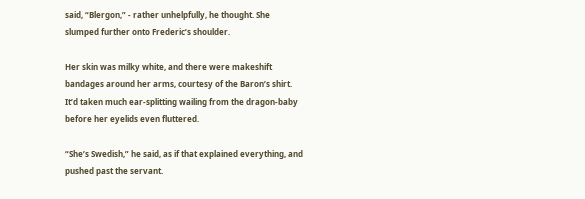said, “Blergon,” - rather unhelpfully, he thought. She slumped further onto Frederic’s shoulder.

Her skin was milky white, and there were makeshift bandages around her arms, courtesy of the Baron’s shirt. It’d taken much ear-splitting wailing from the dragon-baby before her eyelids even fluttered.

“She’s Swedish,” he said, as if that explained everything, and pushed past the servant.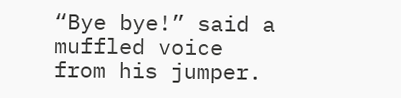“Bye bye!” said a muffled voice from his jumper.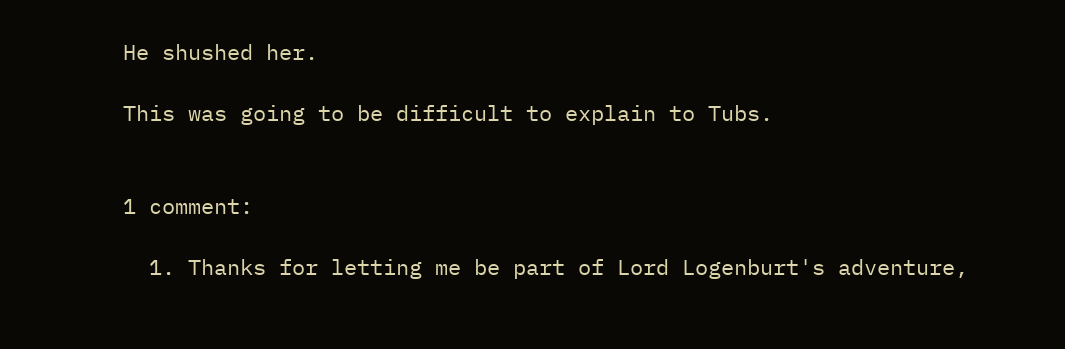He shushed her.

This was going to be difficult to explain to Tubs.


1 comment:

  1. Thanks for letting me be part of Lord Logenburt's adventure,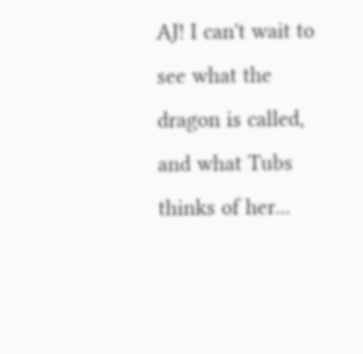AJ! I can't wait to see what the dragon is called, and what Tubs thinks of her...